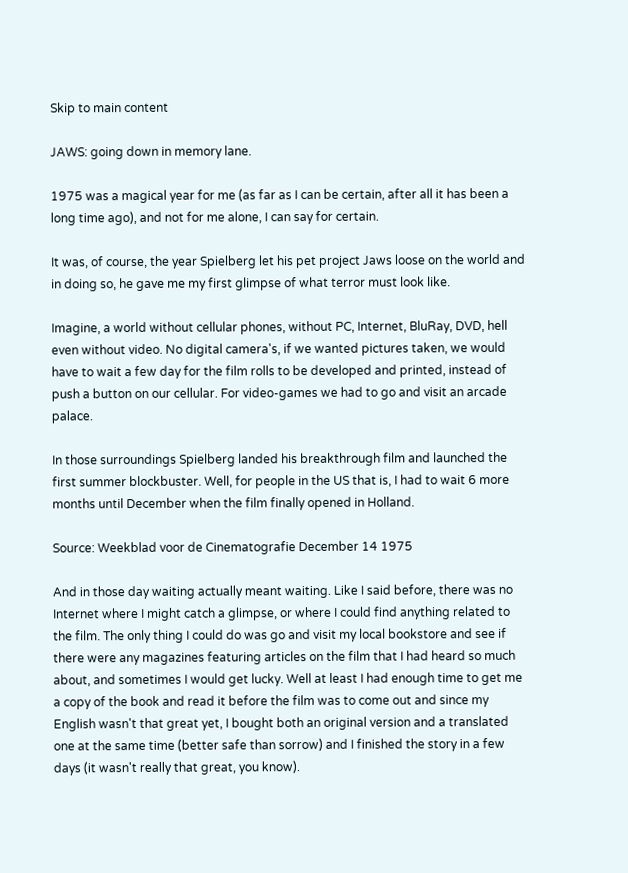Skip to main content

JAWS: going down in memory lane.

1975 was a magical year for me (as far as I can be certain, after all it has been a long time ago), and not for me alone, I can say for certain.

It was, of course, the year Spielberg let his pet project Jaws loose on the world and in doing so, he gave me my first glimpse of what terror must look like.

Imagine, a world without cellular phones, without PC, Internet, BluRay, DVD, hell even without video. No digital camera's, if we wanted pictures taken, we would have to wait a few day for the film rolls to be developed and printed, instead of push a button on our cellular. For video-games we had to go and visit an arcade palace.

In those surroundings Spielberg landed his breakthrough film and launched the first summer blockbuster. Well, for people in the US that is, I had to wait 6 more months until December when the film finally opened in Holland.

Source: Weekblad voor de Cinematografie December 14 1975

And in those day waiting actually meant waiting. Like I said before, there was no Internet where I might catch a glimpse, or where I could find anything related to the film. The only thing I could do was go and visit my local bookstore and see if there were any magazines featuring articles on the film that I had heard so much about, and sometimes I would get lucky. Well at least I had enough time to get me a copy of the book and read it before the film was to come out and since my English wasn't that great yet, I bought both an original version and a translated one at the same time (better safe than sorrow) and I finished the story in a few days (it wasn't really that great, you know).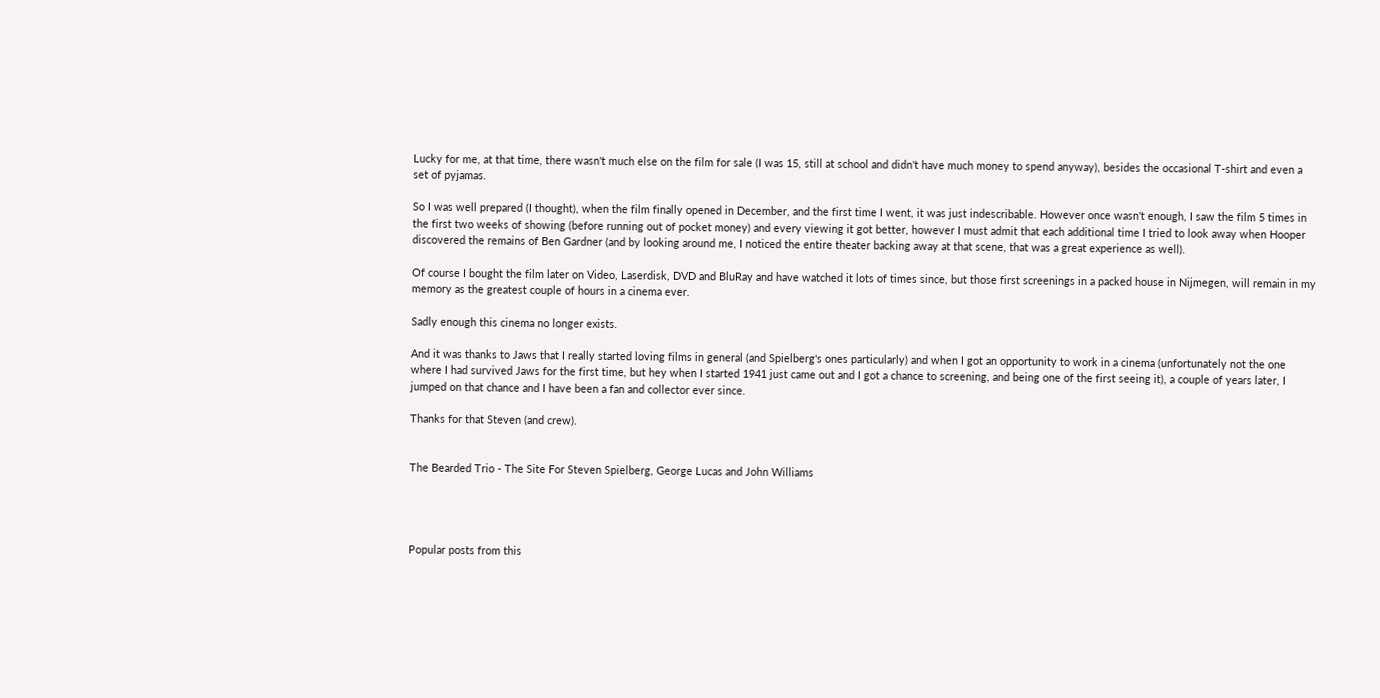Lucky for me, at that time, there wasn't much else on the film for sale (I was 15, still at school and didn't have much money to spend anyway), besides the occasional T-shirt and even a set of pyjamas.

So I was well prepared (I thought), when the film finally opened in December, and the first time I went, it was just indescribable. However once wasn't enough, I saw the film 5 times in the first two weeks of showing (before running out of pocket money) and every viewing it got better, however I must admit that each additional time I tried to look away when Hooper discovered the remains of Ben Gardner (and by looking around me, I noticed the entire theater backing away at that scene, that was a great experience as well).

Of course I bought the film later on Video, Laserdisk, DVD and BluRay and have watched it lots of times since, but those first screenings in a packed house in Nijmegen, will remain in my memory as the greatest couple of hours in a cinema ever.

Sadly enough this cinema no longer exists.

And it was thanks to Jaws that I really started loving films in general (and Spielberg's ones particularly) and when I got an opportunity to work in a cinema (unfortunately not the one where I had survived Jaws for the first time, but hey when I started 1941 just came out and I got a chance to screening, and being one of the first seeing it), a couple of years later, I jumped on that chance and I have been a fan and collector ever since.

Thanks for that Steven (and crew).


The Bearded Trio - The Site For Steven Spielberg, George Lucas and John Williams




Popular posts from this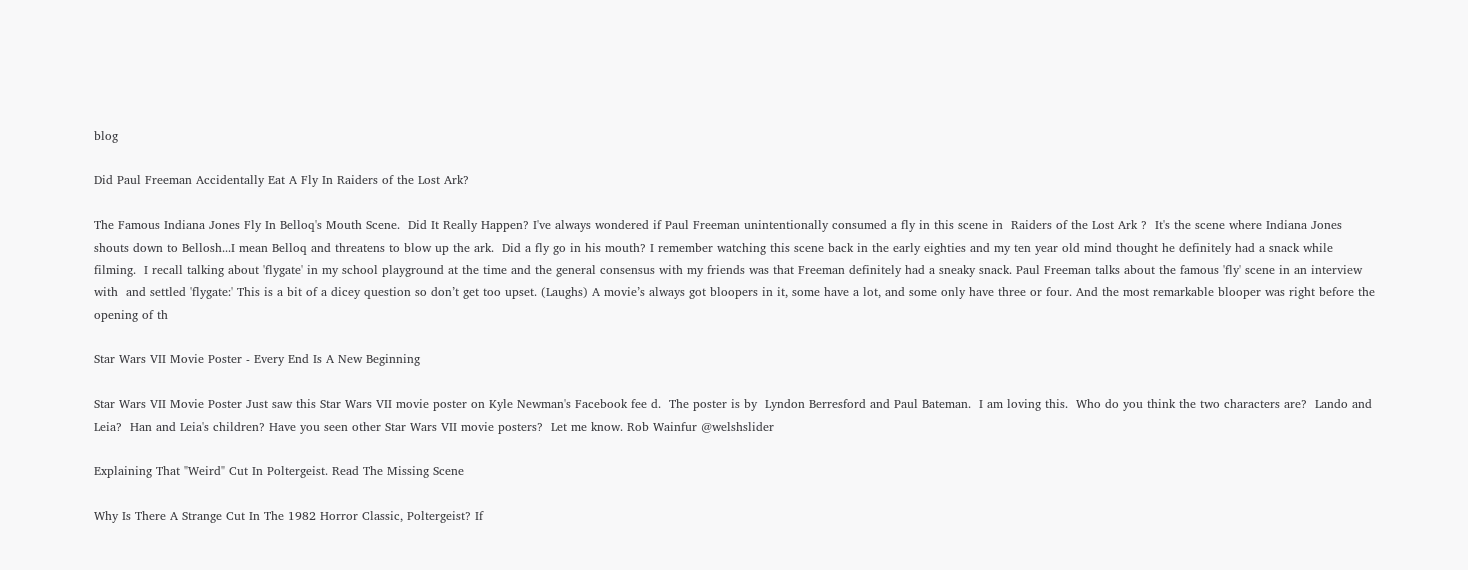blog

Did Paul Freeman Accidentally Eat A Fly In Raiders of the Lost Ark?

The Famous Indiana Jones Fly In Belloq's Mouth Scene.  Did It Really Happen? I've always wondered if Paul Freeman unintentionally consumed a fly in this scene in  Raiders of the Lost Ark ?  It's the scene where Indiana Jones shouts down to Bellosh...I mean Belloq and threatens to blow up the ark.  Did a fly go in his mouth? I remember watching this scene back in the early eighties and my ten year old mind thought he definitely had a snack while filming.  I recall talking about 'flygate' in my school playground at the time and the general consensus with my friends was that Freeman definitely had a sneaky snack. Paul Freeman talks about the famous 'fly' scene in an interview with  and settled 'flygate:' This is a bit of a dicey question so don’t get too upset. (Laughs) A movie’s always got bloopers in it, some have a lot, and some only have three or four. And the most remarkable blooper was right before the opening of th

Star Wars VII Movie Poster - Every End Is A New Beginning

Star Wars VII Movie Poster Just saw this Star Wars VII movie poster on Kyle Newman's Facebook fee d.  The poster is by  Lyndon Berresford and Paul Bateman.  I am loving this.  Who do you think the two characters are?  Lando and Leia?  Han and Leia's children? Have you seen other Star Wars VII movie posters?  Let me know. Rob Wainfur @welshslider

Explaining That "Weird" Cut In Poltergeist. Read The Missing Scene

Why Is There A Strange Cut In The 1982 Horror Classic, Poltergeist? If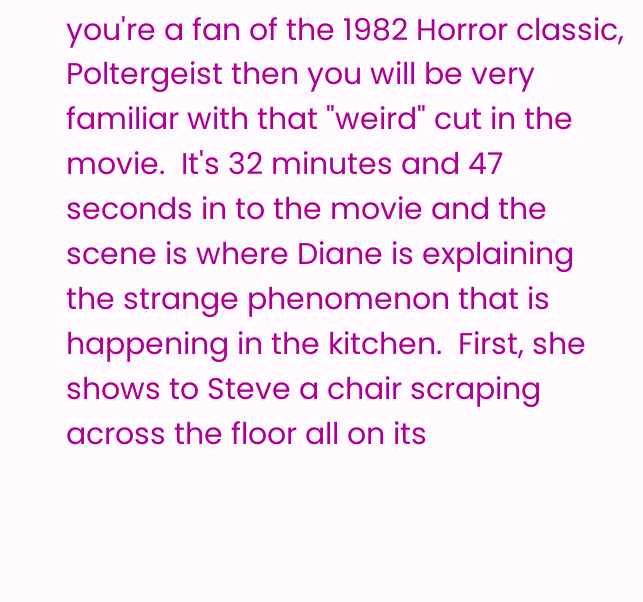you're a fan of the 1982 Horror classic, Poltergeist then you will be very familiar with that "weird" cut in the movie.  It's 32 minutes and 47 seconds in to the movie and the scene is where Diane is explaining the strange phenomenon that is happening in the kitchen.  First, she shows to Steve a chair scraping across the floor all on its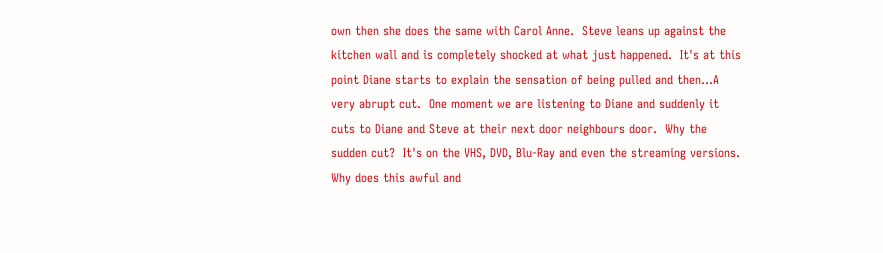own then she does the same with Carol Anne.  Steve leans up against the kitchen wall and is completely shocked at what just happened.  It's at this point Diane starts to explain the sensation of being pulled and then...A very abrupt cut.  One moment we are listening to Diane and suddenly it cuts to Diane and Steve at their next door neighbours door.  Why the sudden cut?  It's on the VHS, DVD, Blu-Ray and even the streaming versions.  Why does this awful and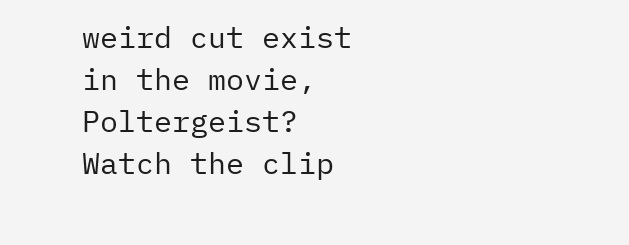weird cut exist in the movie, Poltergeist?  Watch the clip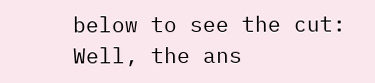below to see the cut: Well, the ans